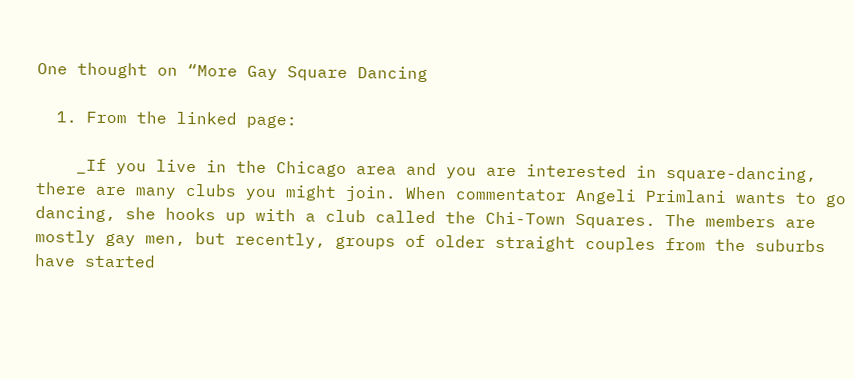One thought on “More Gay Square Dancing

  1. From the linked page:

    _If you live in the Chicago area and you are interested in square-dancing, there are many clubs you might join. When commentator Angeli Primlani wants to go dancing, she hooks up with a club called the Chi-Town Squares. The members are mostly gay men, but recently, groups of older straight couples from the suburbs have started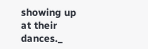showing up at their dances._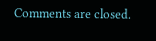Comments are closed.